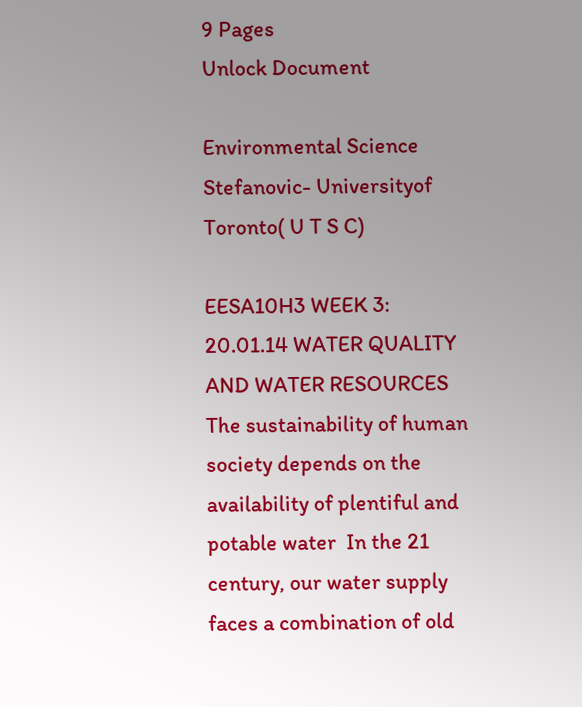9 Pages
Unlock Document

Environmental Science
Stefanovic- Universityof Toronto( U T S C)

EESA10H3 WEEK 3: 20.01.14 WATER QUALITY AND WATER RESOURCES  The sustainability of human society depends on the availability of plentiful and  potable water  In the 21  century, our water supply faces a combination of old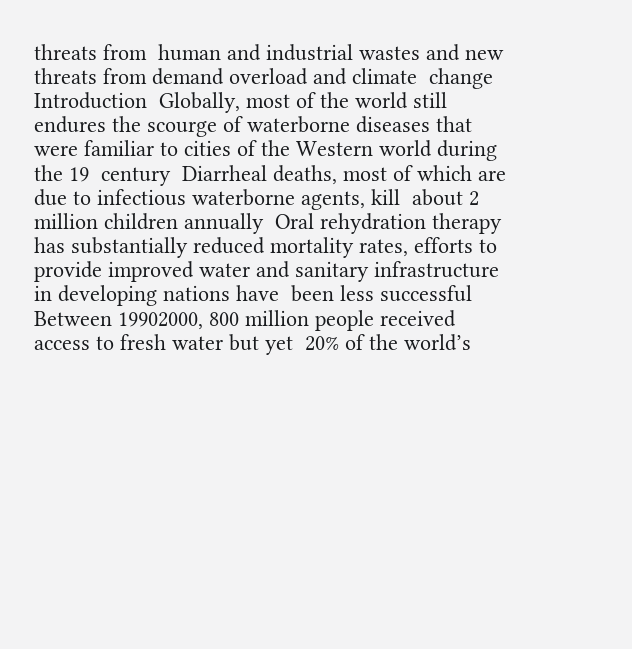threats from  human and industrial wastes and new threats from demand overload and climate  change Introduction  Globally, most of the world still endures the scourge of waterborne diseases that  were familiar to cities of the Western world during the 19  century  Diarrheal deaths, most of which are due to infectious waterborne agents, kill  about 2 million children annually  Oral rehydration therapy has substantially reduced mortality rates, efforts to  provide improved water and sanitary infrastructure in developing nations have  been less successful  Between 19902000, 800 million people received access to fresh water but yet  20% of the world’s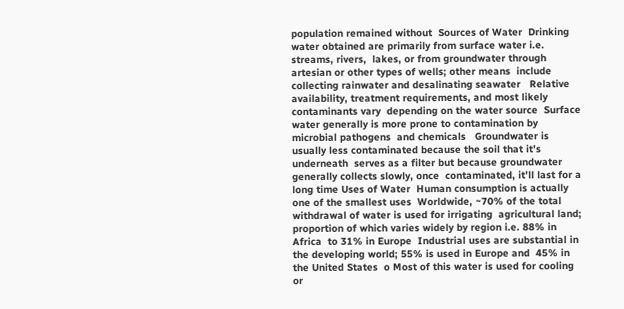population remained without  Sources of Water  Drinking water obtained are primarily from surface water i.e. streams, rivers,  lakes, or from groundwater through artesian or other types of wells; other means  include collecting rainwater and desalinating seawater   Relative availability, treatment requirements, and most likely contaminants vary  depending on the water source  Surface water generally is more prone to contamination by microbial pathogens  and chemicals   Groundwater is usually less contaminated because the soil that it’s underneath  serves as a filter but because groundwater generally collects slowly, once  contaminated, it’ll last for a long time Uses of Water  Human consumption is actually one of the smallest uses  Worldwide, ~70% of the total withdrawal of water is used for irrigating  agricultural land; proportion of which varies widely by region i.e. 88% in Africa  to 31% in Europe  Industrial uses are substantial in the developing world; 55% is used in Europe and  45% in the United States  o Most of this water is used for cooling or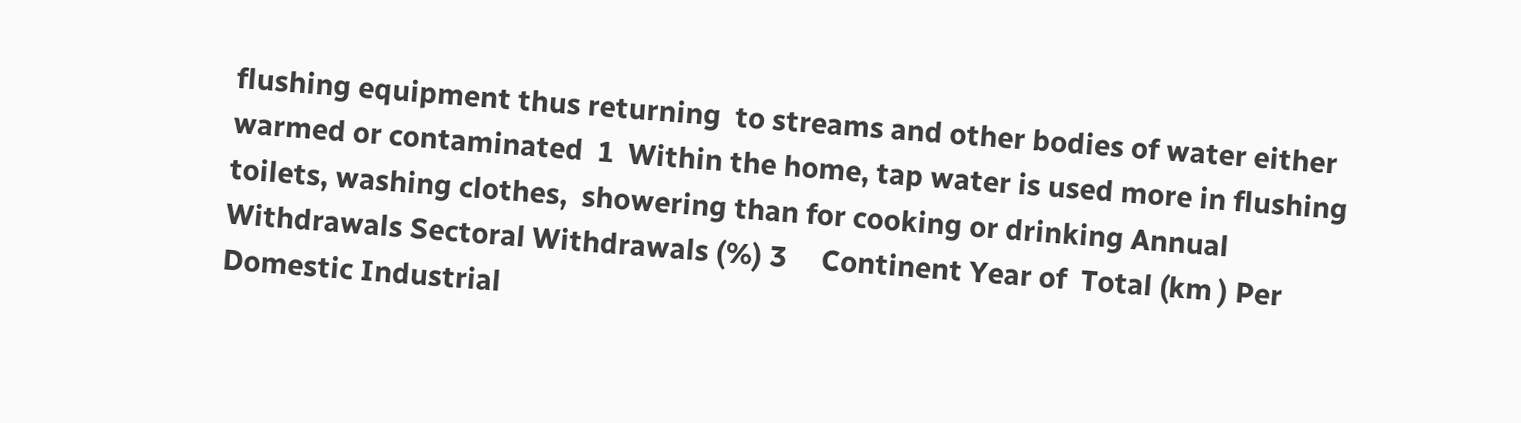flushing equipment thus returning  to streams and other bodies of water either warmed or contaminated  1  Within the home, tap water is used more in flushing toilets, washing clothes,  showering than for cooking or drinking Annual  Withdrawals Sectoral Withdrawals (%) 3     Continent Year of  Total (km ) Per  Domestic Industrial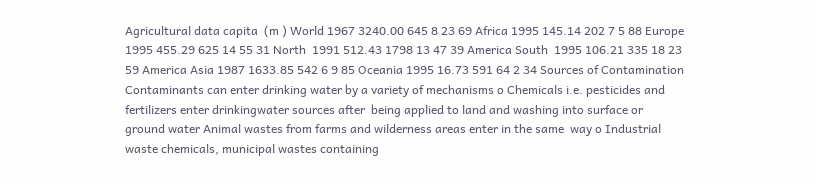Agricultural data capita  (m ) World 1967 3240.00 645 8 23 69 Africa 1995 145.14 202 7 5 88 Europe 1995 455.29 625 14 55 31 North  1991 512.43 1798 13 47 39 America South  1995 106.21 335 18 23 59 America Asia 1987 1633.85 542 6 9 85 Oceania 1995 16.73 591 64 2 34 Sources of Contamination  Contaminants can enter drinking water by a variety of mechanisms o Chemicals i.e. pesticides and fertilizers enter drinkingwater sources after  being applied to land and washing into surface or ground water Animal wastes from farms and wilderness areas enter in the same  way o Industrial waste chemicals, municipal wastes containing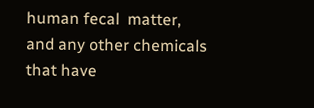human fecal  matter, and any other chemicals that have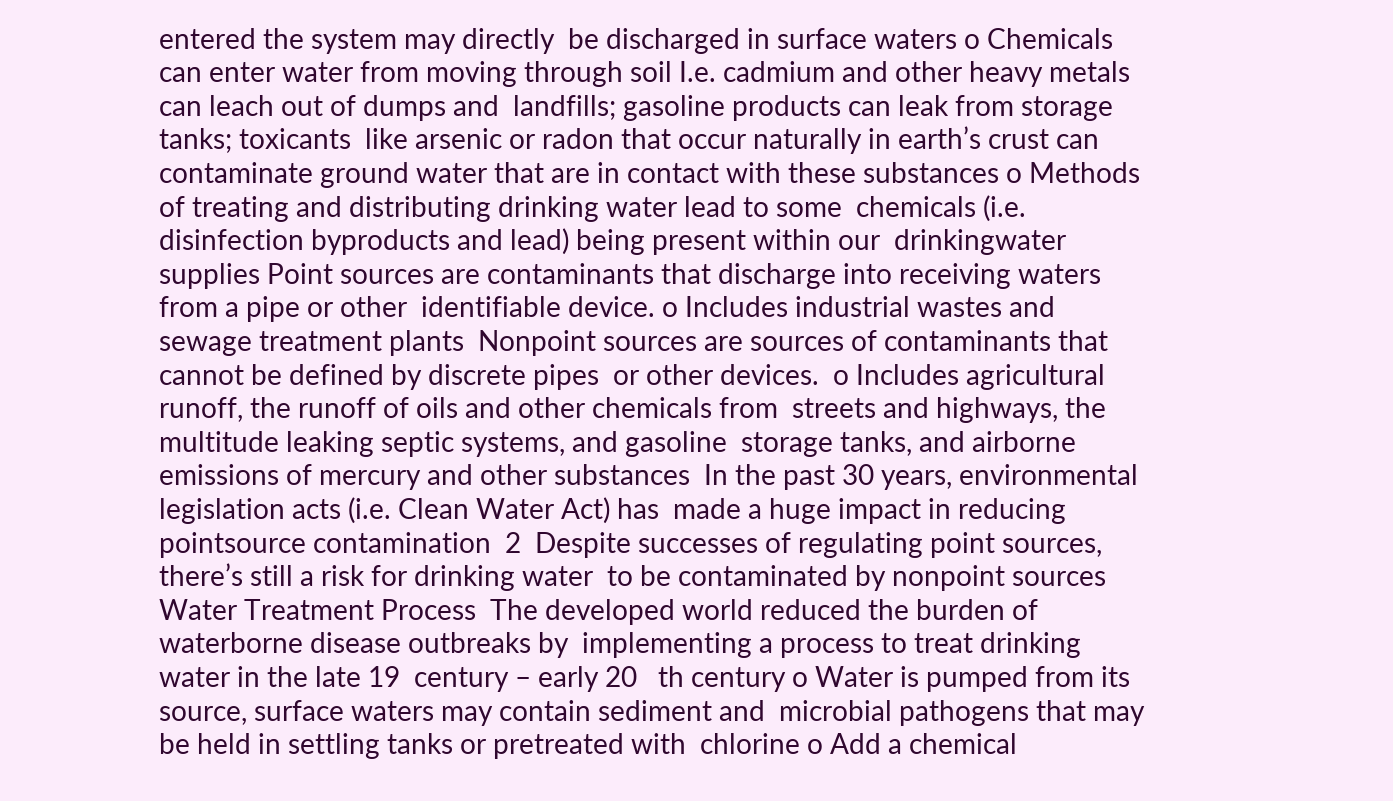entered the system may directly  be discharged in surface waters o Chemicals can enter water from moving through soil I.e. cadmium and other heavy metals can leach out of dumps and  landfills; gasoline products can leak from storage tanks; toxicants  like arsenic or radon that occur naturally in earth’s crust can  contaminate ground water that are in contact with these substances o Methods of treating and distributing drinking water lead to some  chemicals (i.e. disinfection byproducts and lead) being present within our  drinkingwater supplies Point sources are contaminants that discharge into receiving waters from a pipe or other  identifiable device. o Includes industrial wastes and sewage treatment plants  Nonpoint sources are sources of contaminants that cannot be defined by discrete pipes  or other devices.  o Includes agricultural runoff, the runoff of oils and other chemicals from  streets and highways, the multitude leaking septic systems, and gasoline  storage tanks, and airborne emissions of mercury and other substances  In the past 30 years, environmental legislation acts (i.e. Clean Water Act) has  made a huge impact in reducing pointsource contamination  2  Despite successes of regulating point sources, there’s still a risk for drinking water  to be contaminated by nonpoint sources Water Treatment Process  The developed world reduced the burden of waterborne disease outbreaks by  implementing a process to treat drinking water in the late 19  century – early 20   th century o Water is pumped from its source, surface waters may contain sediment and  microbial pathogens that may be held in settling tanks or pretreated with  chlorine o Add a chemical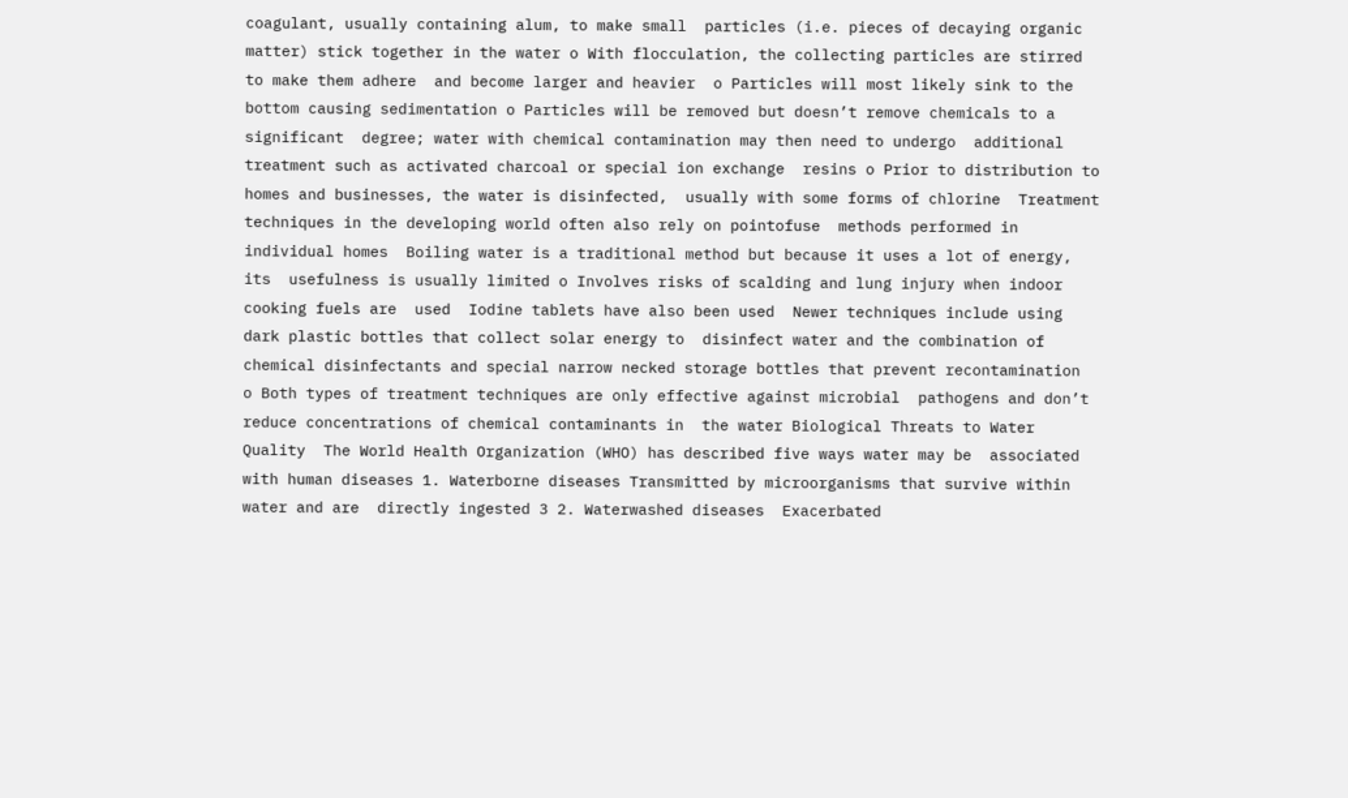coagulant, usually containing alum, to make small  particles (i.e. pieces of decaying organic matter) stick together in the water o With flocculation, the collecting particles are stirred to make them adhere  and become larger and heavier  o Particles will most likely sink to the bottom causing sedimentation o Particles will be removed but doesn’t remove chemicals to a significant  degree; water with chemical contamination may then need to undergo  additional treatment such as activated charcoal or special ion exchange  resins o Prior to distribution to homes and businesses, the water is disinfected,  usually with some forms of chlorine  Treatment techniques in the developing world often also rely on pointofuse  methods performed in individual homes  Boiling water is a traditional method but because it uses a lot of energy, its  usefulness is usually limited o Involves risks of scalding and lung injury when indoor cooking fuels are  used  Iodine tablets have also been used  Newer techniques include using dark plastic bottles that collect solar energy to  disinfect water and the combination of chemical disinfectants and special narrow necked storage bottles that prevent recontamination  o Both types of treatment techniques are only effective against microbial  pathogens and don’t reduce concentrations of chemical contaminants in  the water Biological Threats to Water Quality  The World Health Organization (WHO) has described five ways water may be  associated with human diseases 1. Waterborne diseases Transmitted by microorganisms that survive within water and are  directly ingested 3 2. Waterwashed diseases  Exacerbated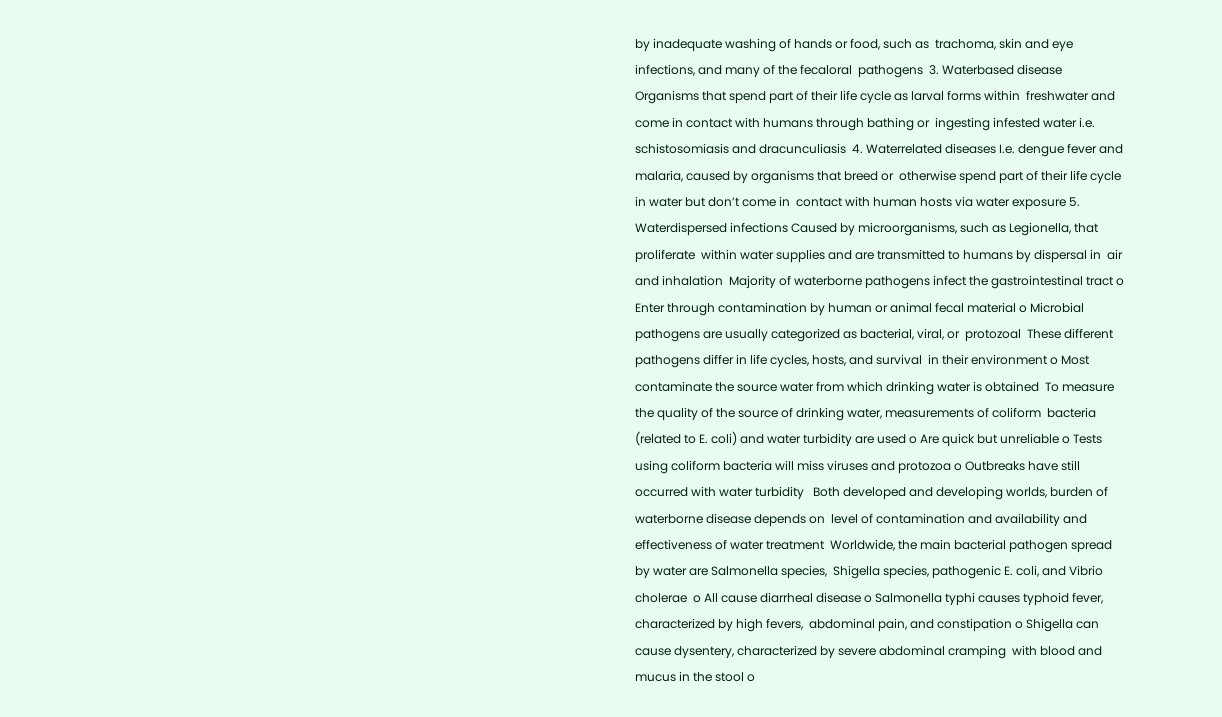by inadequate washing of hands or food, such as  trachoma, skin and eye infections, and many of the fecaloral  pathogens  3. Waterbased disease Organisms that spend part of their life cycle as larval forms within  freshwater and come in contact with humans through bathing or  ingesting infested water i.e. schistosomiasis and dracunculiasis  4. Waterrelated diseases I.e. dengue fever and malaria, caused by organisms that breed or  otherwise spend part of their life cycle in water but don’t come in  contact with human hosts via water exposure 5. Waterdispersed infections Caused by microorganisms, such as Legionella, that proliferate  within water supplies and are transmitted to humans by dispersal in  air and inhalation  Majority of waterborne pathogens infect the gastrointestinal tract o Enter through contamination by human or animal fecal material o Microbial pathogens are usually categorized as bacterial, viral, or  protozoal  These different pathogens differ in life cycles, hosts, and survival  in their environment o Most contaminate the source water from which drinking water is obtained  To measure the quality of the source of drinking water, measurements of coliform  bacteria (related to E. coli) and water turbidity are used o Are quick but unreliable o Tests using coliform bacteria will miss viruses and protozoa o Outbreaks have still occurred with water turbidity   Both developed and developing worlds, burden of waterborne disease depends on  level of contamination and availability and effectiveness of water treatment  Worldwide, the main bacterial pathogen spread by water are Salmonella species,  Shigella species, pathogenic E. coli, and Vibrio cholerae  o All cause diarrheal disease o Salmonella typhi causes typhoid fever, characterized by high fevers,  abdominal pain, and constipation o Shigella can cause dysentery, characterized by severe abdominal cramping  with blood and mucus in the stool o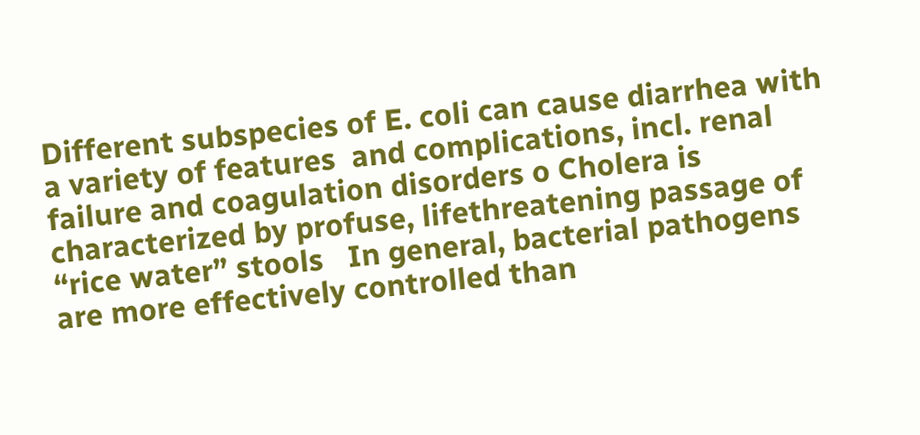Different subspecies of E. coli can cause diarrhea with a variety of features  and complications, incl. renal failure and coagulation disorders o Cholera is characterized by profuse, lifethreatening passage of “rice water” stools   In general, bacterial pathogens are more effectively controlled than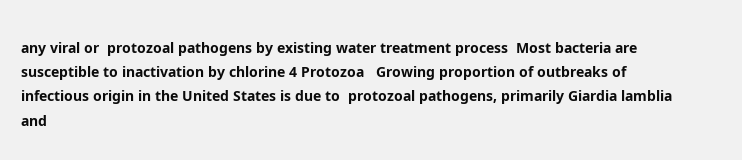any viral or  protozoal pathogens by existing water treatment process  Most bacteria are susceptible to inactivation by chlorine 4 Protozoa   Growing proportion of outbreaks of infectious origin in the United States is due to  protozoal pathogens, primarily Giardia lamblia and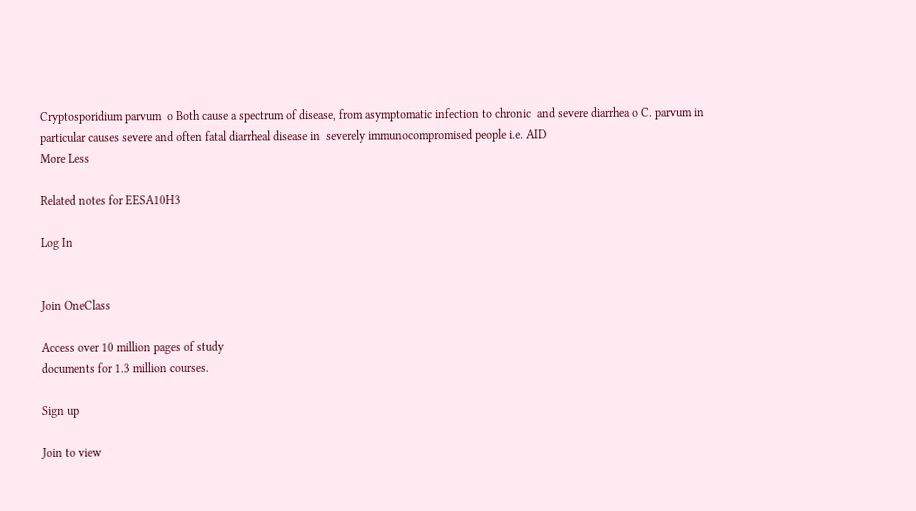Cryptosporidium parvum  o Both cause a spectrum of disease, from asymptomatic infection to chronic  and severe diarrhea o C. parvum in particular causes severe and often fatal diarrheal disease in  severely immunocompromised people i.e. AID
More Less

Related notes for EESA10H3

Log In


Join OneClass

Access over 10 million pages of study
documents for 1.3 million courses.

Sign up

Join to view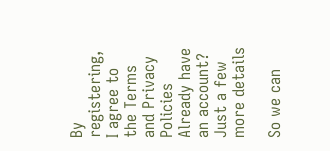By registering, I agree to the Terms and Privacy Policies
Already have an account?
Just a few more details

So we can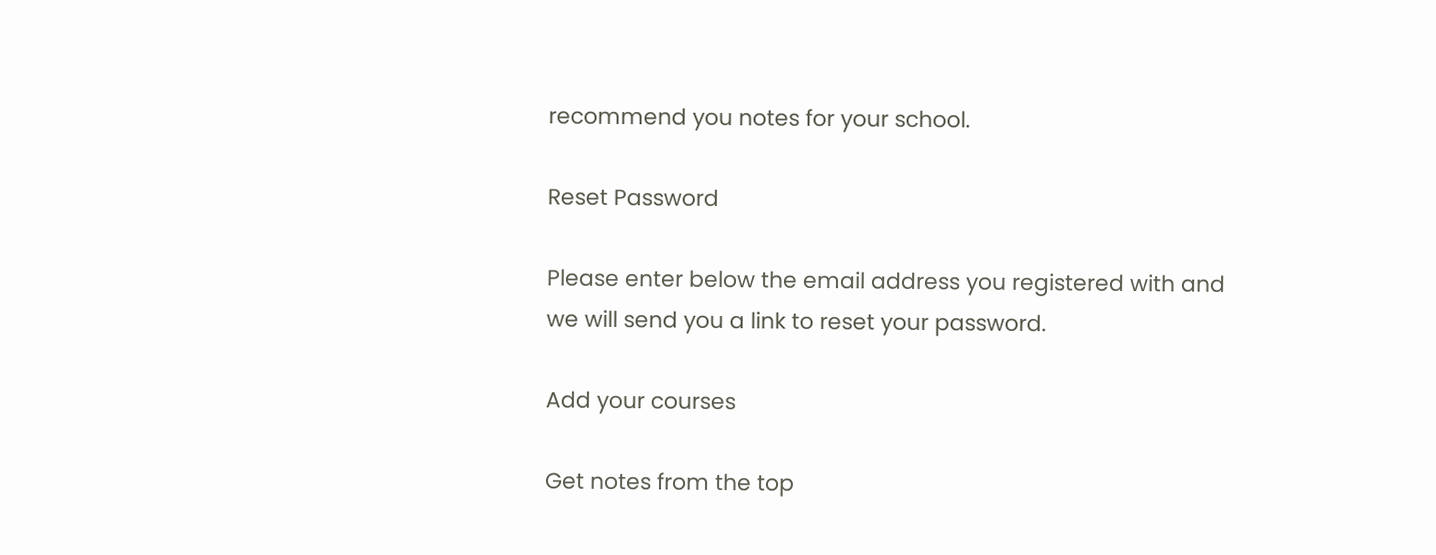recommend you notes for your school.

Reset Password

Please enter below the email address you registered with and we will send you a link to reset your password.

Add your courses

Get notes from the top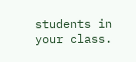students in your class.